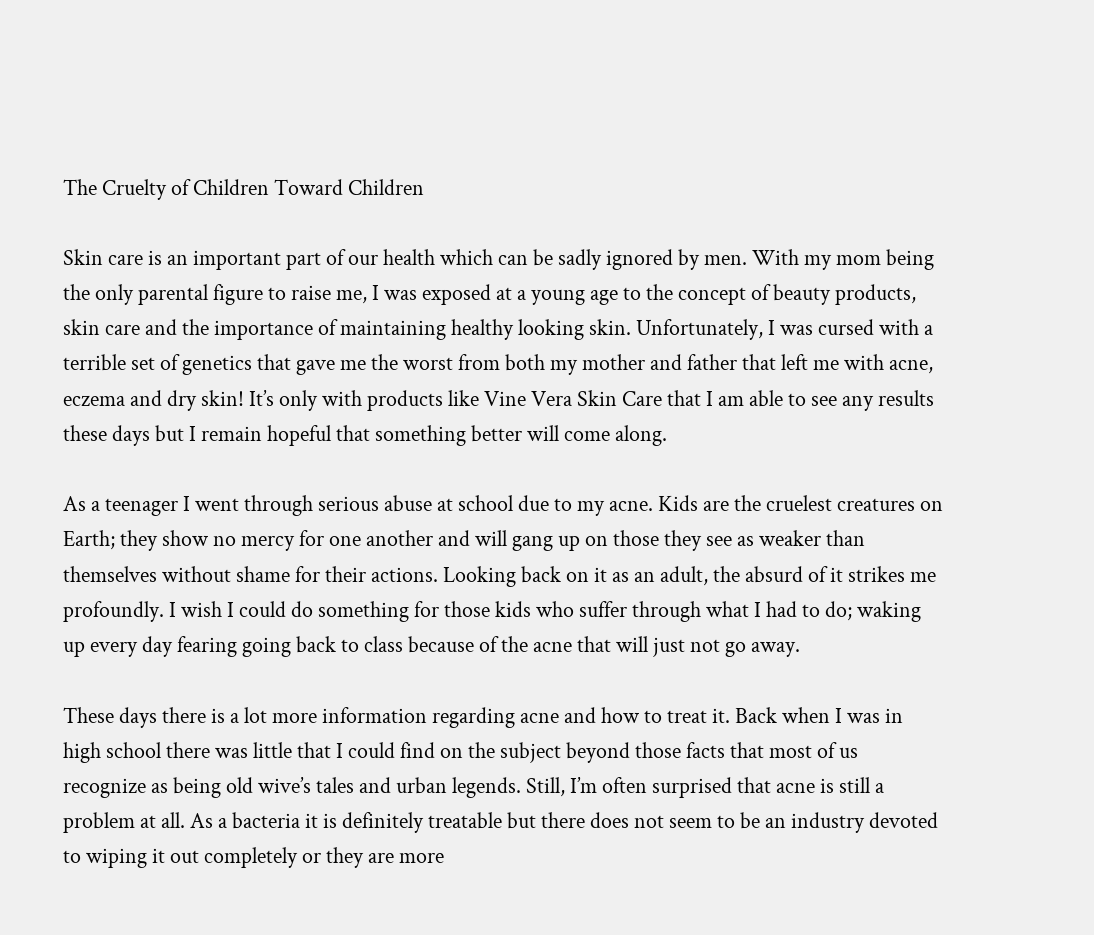The Cruelty of Children Toward Children

Skin care is an important part of our health which can be sadly ignored by men. With my mom being the only parental figure to raise me, I was exposed at a young age to the concept of beauty products, skin care and the importance of maintaining healthy looking skin. Unfortunately, I was cursed with a terrible set of genetics that gave me the worst from both my mother and father that left me with acne, eczema and dry skin! It’s only with products like Vine Vera Skin Care that I am able to see any results these days but I remain hopeful that something better will come along.

As a teenager I went through serious abuse at school due to my acne. Kids are the cruelest creatures on Earth; they show no mercy for one another and will gang up on those they see as weaker than themselves without shame for their actions. Looking back on it as an adult, the absurd of it strikes me profoundly. I wish I could do something for those kids who suffer through what I had to do; waking up every day fearing going back to class because of the acne that will just not go away.

These days there is a lot more information regarding acne and how to treat it. Back when I was in high school there was little that I could find on the subject beyond those facts that most of us recognize as being old wive’s tales and urban legends. Still, I’m often surprised that acne is still a problem at all. As a bacteria it is definitely treatable but there does not seem to be an industry devoted to wiping it out completely or they are more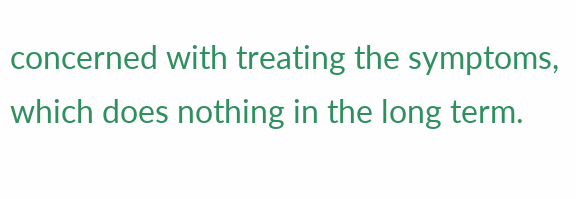concerned with treating the symptoms, which does nothing in the long term.